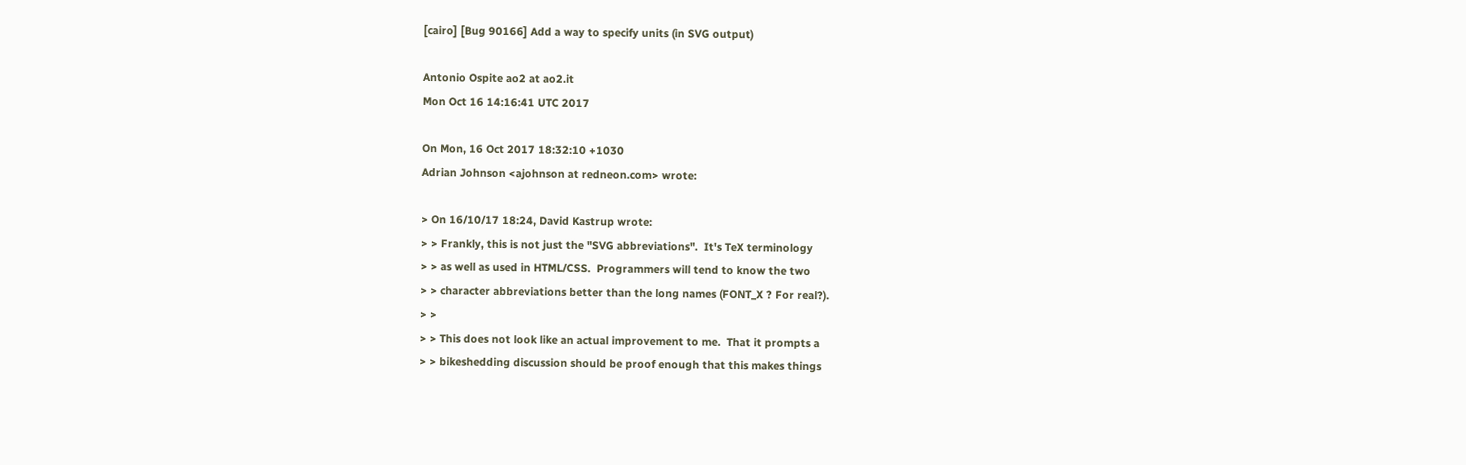[cairo] [Bug 90166] Add a way to specify units (in SVG output)

Antonio Ospite ao2 at ao2.it
Mon Oct 16 14:16:41 UTC 2017

On Mon, 16 Oct 2017 18:32:10 +1030
Adrian Johnson <ajohnson at redneon.com> wrote:

> On 16/10/17 18:24, David Kastrup wrote:
> > Frankly, this is not just the "SVG abbreviations".  It's TeX terminology
> > as well as used in HTML/CSS.  Programmers will tend to know the two
> > character abbreviations better than the long names (FONT_X ? For real?).
> >
> > This does not look like an actual improvement to me.  That it prompts a
> > bikeshedding discussion should be proof enough that this makes things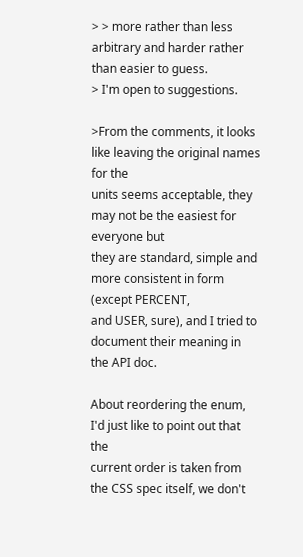> > more rather than less arbitrary and harder rather than easier to guess.
> I'm open to suggestions.

>From the comments, it looks like leaving the original names for the
units seems acceptable, they may not be the easiest for everyone but
they are standard, simple and more consistent in form (except PERCENT,
and USER, sure), and I tried to document their meaning in the API doc.

About reordering the enum, I'd just like to point out that the
current order is taken from the CSS spec itself, we don't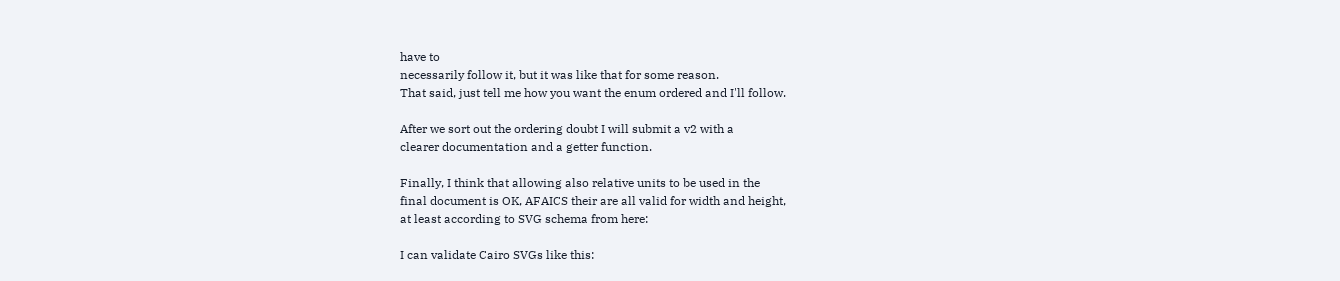have to
necessarily follow it, but it was like that for some reason.
That said, just tell me how you want the enum ordered and I'll follow.

After we sort out the ordering doubt I will submit a v2 with a
clearer documentation and a getter function.

Finally, I think that allowing also relative units to be used in the
final document is OK, AFAICS their are all valid for width and height,
at least according to SVG schema from here:

I can validate Cairo SVGs like this: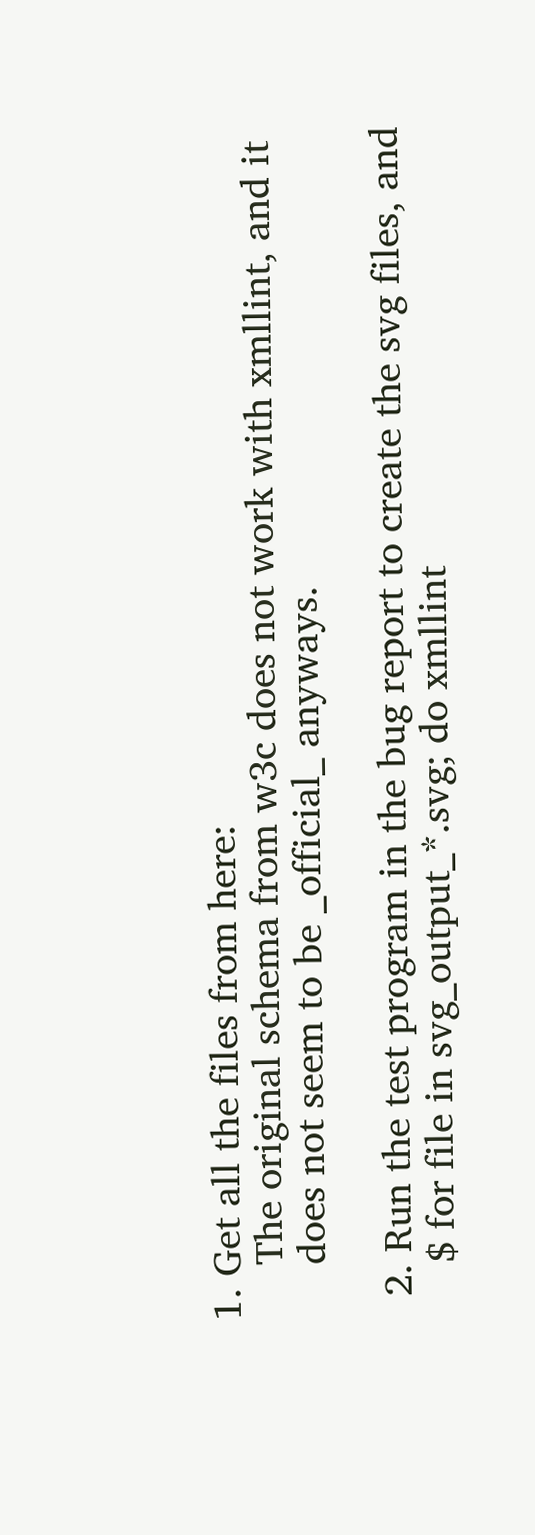1. Get all the files from here:
     The original schema from w3c does not work with xmllint, and it
     does not seem to be _official_ anyways.

  2. Run the test program in the bug report to create the svg files, and
     $ for file in svg_output_*.svg; do xmllint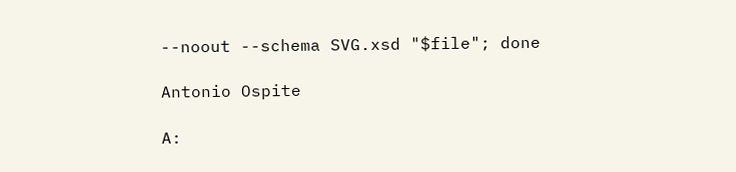--noout --schema SVG.xsd "$file"; done

Antonio Ospite

A: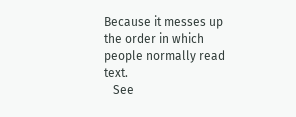Because it messes up the order in which people normally read text.
   See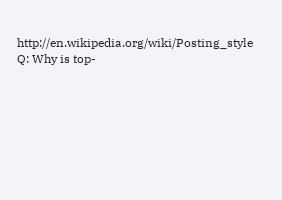http://en.wikipedia.org/wiki/Posting_style
Q: Why is top-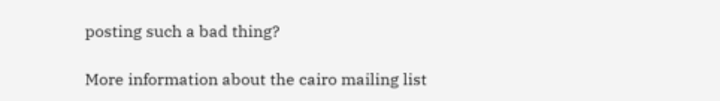posting such a bad thing?

More information about the cairo mailing list